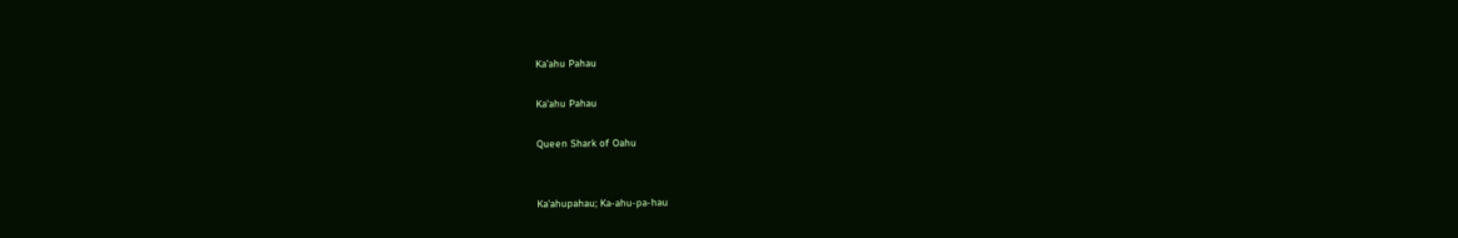Ka’ahu Pahau

Ka’ahu Pahau

Queen Shark of Oahu


Ka’ahupahau; Ka-ahu-pa-hau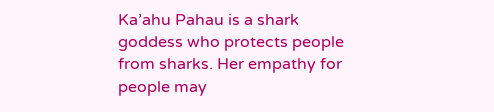Ka’ahu Pahau is a shark goddess who protects people from sharks. Her empathy for people may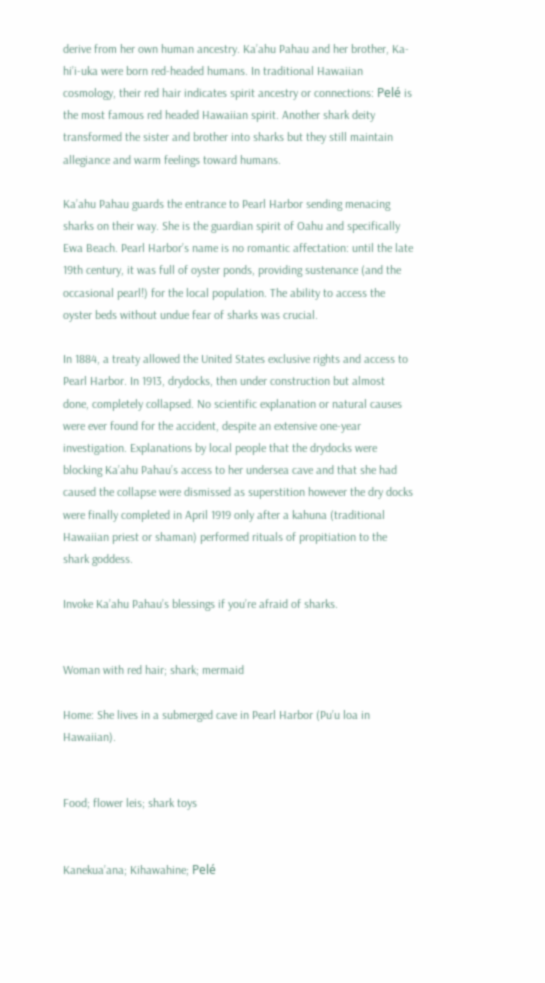derive from her own human ancestry. Ka’ahu Pahau and her brother, Ka-hi’i-uka were born red-headed humans. In traditional Hawaiian cosmology, their red hair indicates spirit ancestry or connections: Pelé is the most famous red headed Hawaiian spirit. Another shark deity transformed the sister and brother into sharks but they still maintain allegiance and warm feelings toward humans.

Ka’ahu Pahau guards the entrance to Pearl Harbor sending menacing sharks on their way. She is the guardian spirit of Oahu and specifically Ewa Beach. Pearl Harbor’s name is no romantic affectation: until the late 19th century, it was full of oyster ponds, providing sustenance (and the occasional pearl!) for the local population. The ability to access the oyster beds without undue fear of sharks was crucial.

In 1884, a treaty allowed the United States exclusive rights and access to Pearl Harbor. In 1913, drydocks, then under construction but almost done, completely collapsed. No scientific explanation or natural causes were ever found for the accident, despite an extensive one-year investigation. Explanations by local people that the drydocks were blocking Ka’ahu Pahau’s access to her undersea cave and that she had caused the collapse were dismissed as superstition however the dry docks were finally completed in April 1919 only after a kahuna (traditional Hawaiian priest or shaman) performed rituals of propitiation to the shark goddess.

Invoke Ka’ahu Pahau’s blessings if you’re afraid of sharks.


Woman with red hair; shark; mermaid

Home: She lives in a submerged cave in Pearl Harbor (Pu’u loa in Hawaiian).


Food; flower leis; shark toys


Kanekua’ana; Kihawahine; Pelé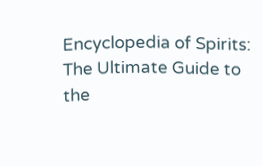Encyclopedia of Spirits: The Ultimate Guide to the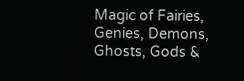Magic of Fairies, Genies, Demons, Ghosts, Gods &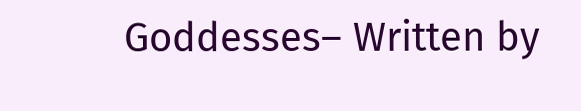Goddesses– Written by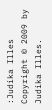:Judika Illes Copyright © 2009 by Judika Illes.